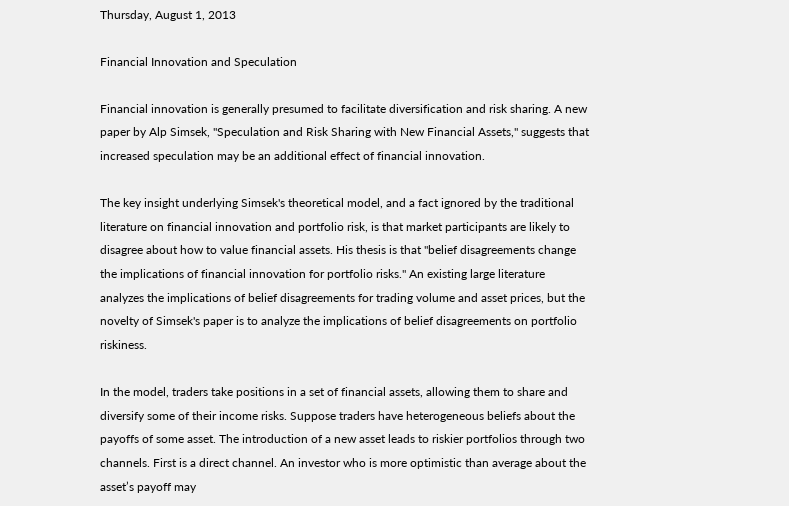Thursday, August 1, 2013

Financial Innovation and Speculation

Financial innovation is generally presumed to facilitate diversification and risk sharing. A new paper by Alp Simsek, "Speculation and Risk Sharing with New Financial Assets," suggests that increased speculation may be an additional effect of financial innovation.

The key insight underlying Simsek's theoretical model, and a fact ignored by the traditional literature on financial innovation and portfolio risk, is that market participants are likely to disagree about how to value financial assets. His thesis is that "belief disagreements change the implications of financial innovation for portfolio risks." An existing large literature analyzes the implications of belief disagreements for trading volume and asset prices, but the novelty of Simsek's paper is to analyze the implications of belief disagreements on portfolio riskiness.

In the model, traders take positions in a set of financial assets, allowing them to share and diversify some of their income risks. Suppose traders have heterogeneous beliefs about the payoffs of some asset. The introduction of a new asset leads to riskier portfolios through two channels. First is a direct channel. An investor who is more optimistic than average about the asset’s payoff may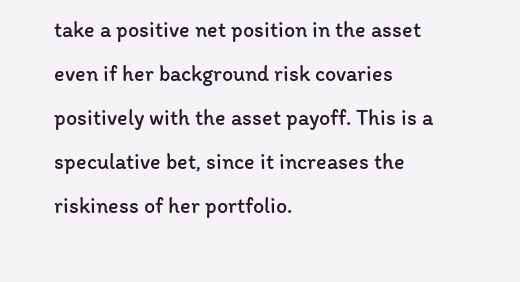take a positive net position in the asset even if her background risk covaries positively with the asset payoff. This is a speculative bet, since it increases the riskiness of her portfolio.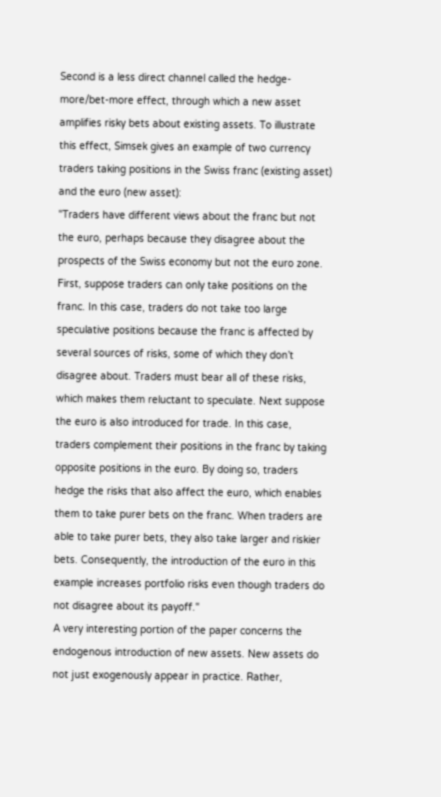Second is a less direct channel called the hedge-more/bet-more effect, through which a new asset amplifies risky bets about existing assets. To illustrate this effect, Simsek gives an example of two currency traders taking positions in the Swiss franc (existing asset) and the euro (new asset):
"Traders have different views about the franc but not the euro, perhaps because they disagree about the prospects of the Swiss economy but not the euro zone. First, suppose traders can only take positions on the franc. In this case, traders do not take too large speculative positions because the franc is affected by several sources of risks, some of which they don’t disagree about. Traders must bear all of these risks, which makes them reluctant to speculate. Next suppose the euro is also introduced for trade. In this case, traders complement their positions in the franc by taking opposite positions in the euro. By doing so, traders hedge the risks that also affect the euro, which enables them to take purer bets on the franc. When traders are able to take purer bets, they also take larger and riskier bets. Consequently, the introduction of the euro in this example increases portfolio risks even though traders do not disagree about its payoff."
A very interesting portion of the paper concerns the endogenous introduction of new assets. New assets do not just exogenously appear in practice. Rather,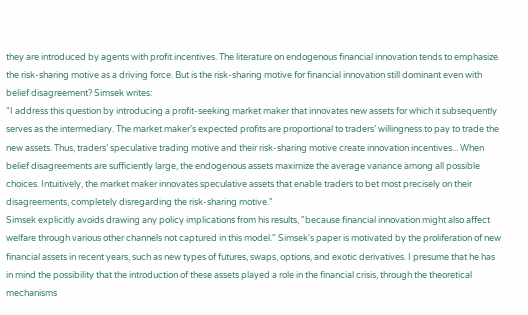they are introduced by agents with profit incentives. The literature on endogenous financial innovation tends to emphasize the risk-sharing motive as a driving force. But is the risk-sharing motive for financial innovation still dominant even with belief disagreement? Simsek writes:
"I address this question by introducing a profit-seeking market maker that innovates new assets for which it subsequently serves as the intermediary. The market maker’s expected profits are proportional to traders’ willingness to pay to trade the new assets. Thus, traders’ speculative trading motive and their risk-sharing motive create innovation incentives... When belief disagreements are sufficiently large, the endogenous assets maximize the average variance among all possible choices. Intuitively, the market maker innovates speculative assets that enable traders to bet most precisely on their disagreements, completely disregarding the risk-sharing motive."
Simsek explicitly avoids drawing any policy implications from his results, "because financial innovation might also affect welfare through various other channels not captured in this model." Simsek's paper is motivated by the proliferation of new financial assets in recent years, such as new types of futures, swaps, options, and exotic derivatives. I presume that he has in mind the possibility that the introduction of these assets played a role in the financial crisis, through the theoretical mechanisms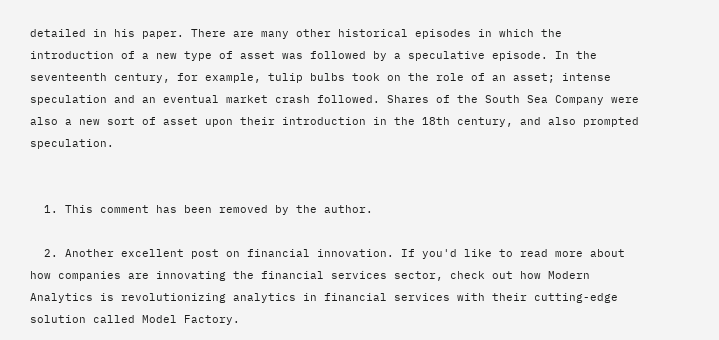detailed in his paper. There are many other historical episodes in which the introduction of a new type of asset was followed by a speculative episode. In the seventeenth century, for example, tulip bulbs took on the role of an asset; intense speculation and an eventual market crash followed. Shares of the South Sea Company were also a new sort of asset upon their introduction in the 18th century, and also prompted speculation.


  1. This comment has been removed by the author.

  2. Another excellent post on financial innovation. If you'd like to read more about how companies are innovating the financial services sector, check out how Modern Analytics is revolutionizing analytics in financial services with their cutting-edge solution called Model Factory.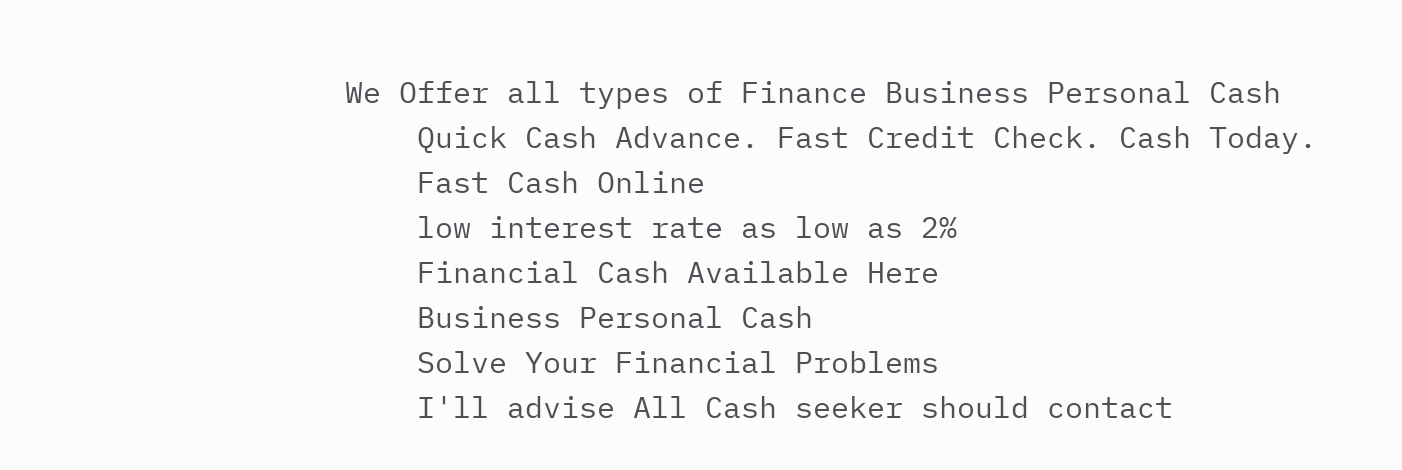We Offer all types of Finance Business Personal Cash
    Quick Cash Advance. Fast Credit Check. Cash Today.
    Fast Cash Online
    low interest rate as low as 2%
    Financial Cash Available Here
    Business Personal Cash
    Solve Your Financial Problems
    I'll advise All Cash seeker should contact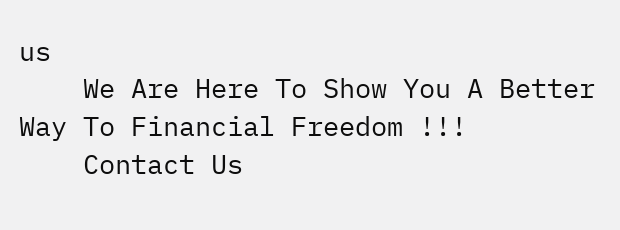us
    We Are Here To Show You A Better Way To Financial Freedom !!!
    Contact Us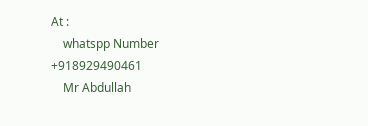At :
    whatspp Number +918929490461
    Mr Abdullah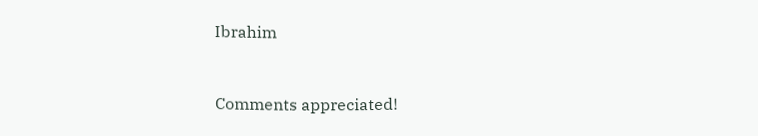Ibrahim


Comments appreciated!